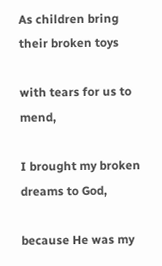As children bring their broken toys

with tears for us to mend,

I brought my broken dreams to God,

because He was my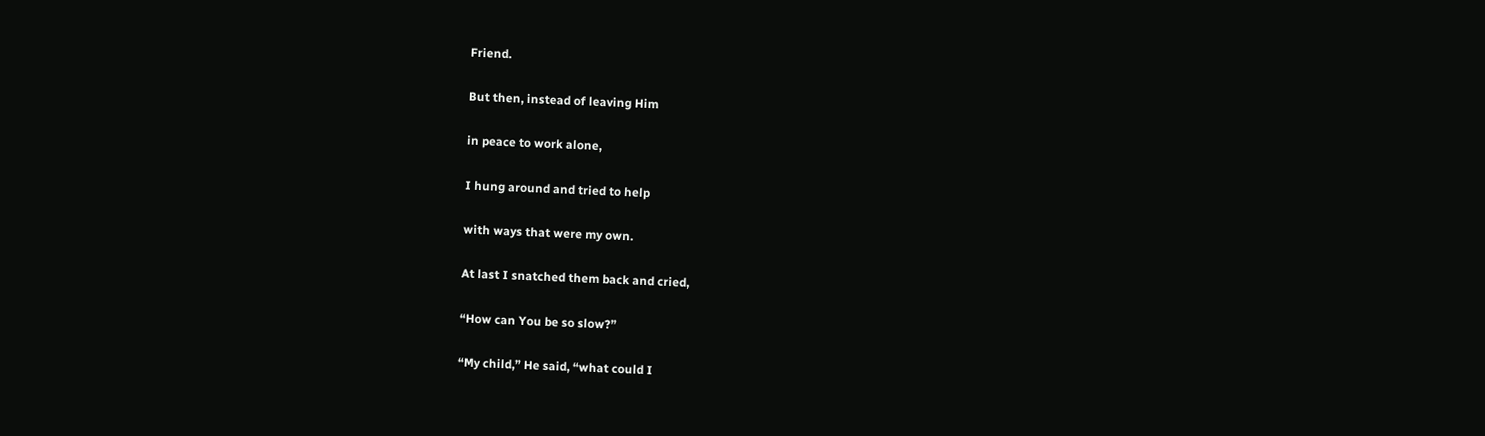Friend.

But then, instead of leaving Him

in peace to work alone,

I hung around and tried to help

with ways that were my own.

At last I snatched them back and cried,

“How can You be so slow?”

“My child,” He said, “what could I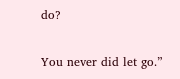do?

You never did let go.”